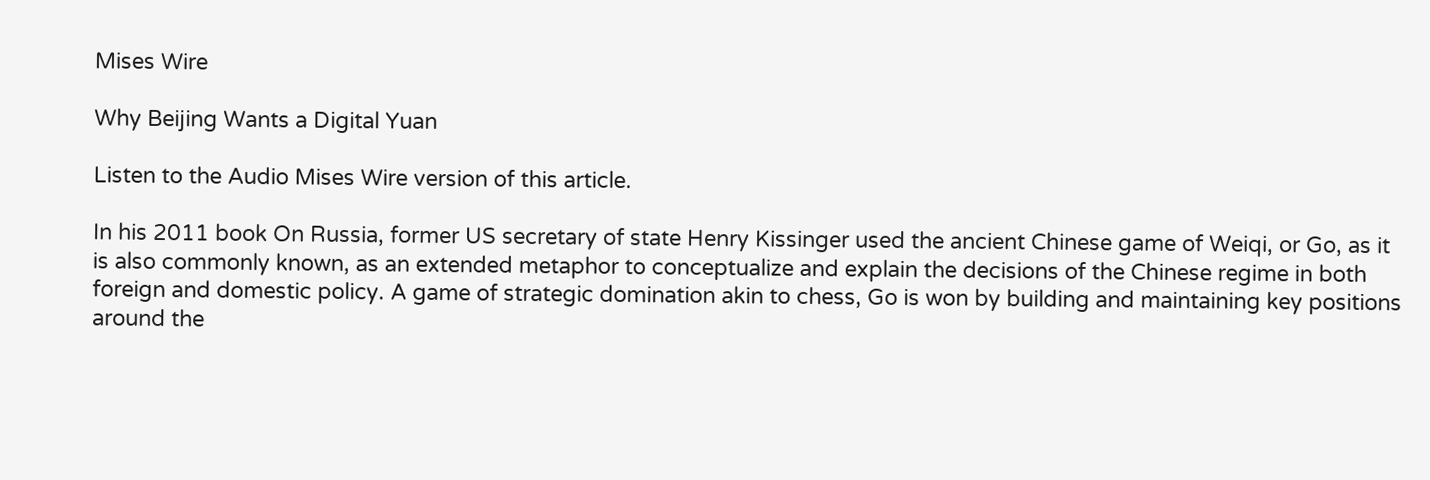Mises Wire

Why Beijing Wants a Digital Yuan

Listen to the Audio Mises Wire version of this article.

In his 2011 book On Russia, former US secretary of state Henry Kissinger used the ancient Chinese game of Weiqi, or Go, as it is also commonly known, as an extended metaphor to conceptualize and explain the decisions of the Chinese regime in both foreign and domestic policy. A game of strategic domination akin to chess, Go is won by building and maintaining key positions around the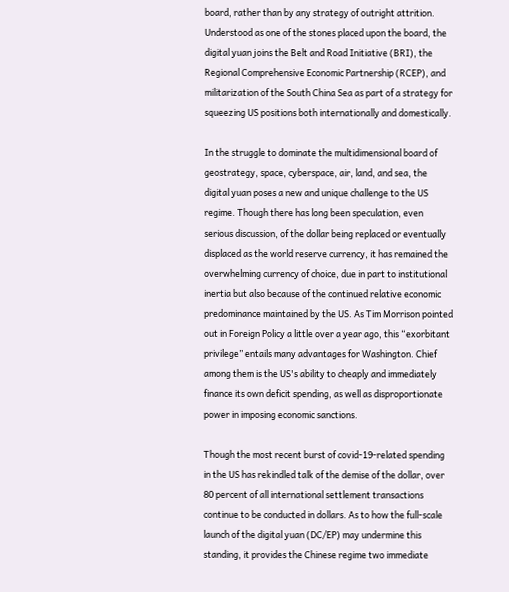board, rather than by any strategy of outright attrition. Understood as one of the stones placed upon the board, the digital yuan joins the Belt and Road Initiative (BRI), the Regional Comprehensive Economic Partnership (RCEP), and militarization of the South China Sea as part of a strategy for squeezing US positions both internationally and domestically.

In the struggle to dominate the multidimensional board of geostrategy, space, cyberspace, air, land, and sea, the digital yuan poses a new and unique challenge to the US regime. Though there has long been speculation, even serious discussion, of the dollar being replaced or eventually displaced as the world reserve currency, it has remained the overwhelming currency of choice, due in part to institutional inertia but also because of the continued relative economic predominance maintained by the US. As Tim Morrison pointed out in Foreign Policy a little over a year ago, this “exorbitant privilege” entails many advantages for Washington. Chief among them is the US's ability to cheaply and immediately finance its own deficit spending, as well as disproportionate power in imposing economic sanctions.

Though the most recent burst of covid-19-related spending in the US has rekindled talk of the demise of the dollar, over 80 percent of all international settlement transactions continue to be conducted in dollars. As to how the full-scale launch of the digital yuan (DC/EP) may undermine this standing, it provides the Chinese regime two immediate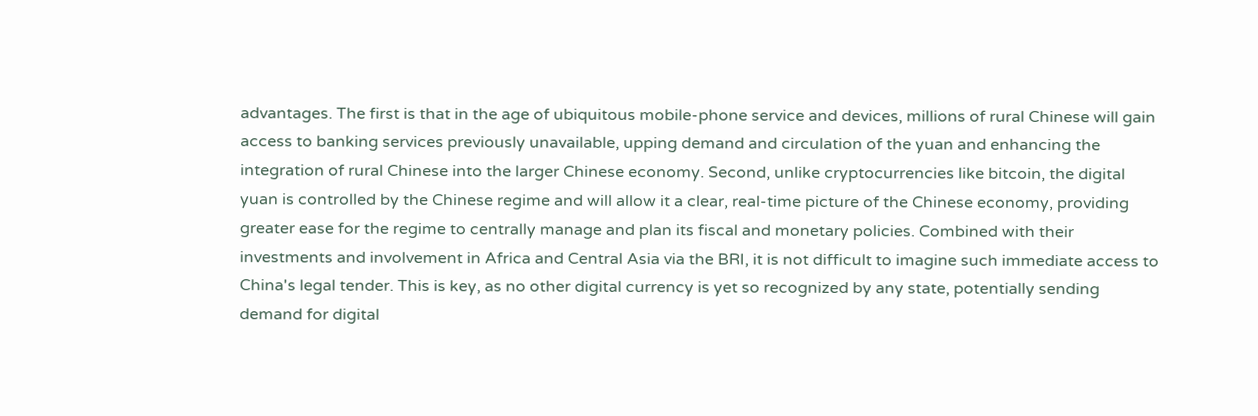advantages. The first is that in the age of ubiquitous mobile-phone service and devices, millions of rural Chinese will gain access to banking services previously unavailable, upping demand and circulation of the yuan and enhancing the integration of rural Chinese into the larger Chinese economy. Second, unlike cryptocurrencies like bitcoin, the digital yuan is controlled by the Chinese regime and will allow it a clear, real-time picture of the Chinese economy, providing greater ease for the regime to centrally manage and plan its fiscal and monetary policies. Combined with their investments and involvement in Africa and Central Asia via the BRI, it is not difficult to imagine such immediate access to China's legal tender. This is key, as no other digital currency is yet so recognized by any state, potentially sending demand for digital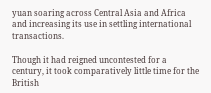yuan soaring across Central Asia and Africa and increasing its use in settling international transactions.

Though it had reigned uncontested for a century, it took comparatively little time for the British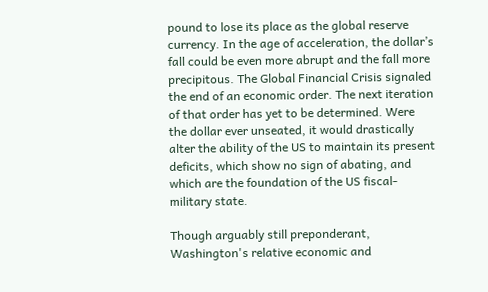pound to lose its place as the global reserve currency. In the age of acceleration, the dollar’s fall could be even more abrupt and the fall more precipitous. The Global Financial Crisis signaled the end of an economic order. The next iteration of that order has yet to be determined. Were the dollar ever unseated, it would drastically alter the ability of the US to maintain its present deficits, which show no sign of abating, and which are the foundation of the US fiscal-military state.

Though arguably still preponderant, Washington's relative economic and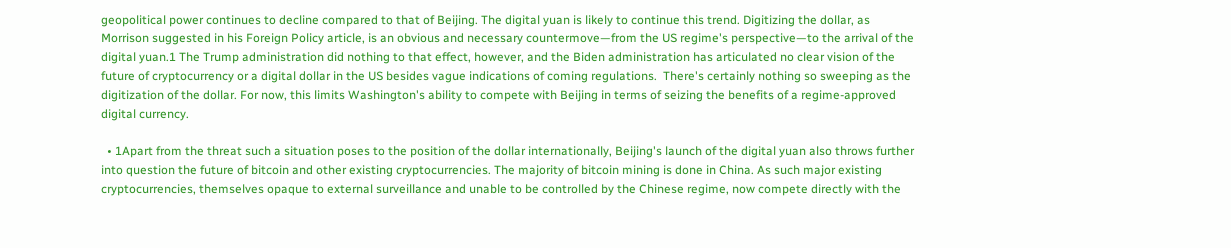geopolitical power continues to decline compared to that of Beijing. The digital yuan is likely to continue this trend. Digitizing the dollar, as Morrison suggested in his Foreign Policy article, is an obvious and necessary countermove—from the US regime's perspective—to the arrival of the digital yuan.1 The Trump administration did nothing to that effect, however, and the Biden administration has articulated no clear vision of the future of cryptocurrency or a digital dollar in the US besides vague indications of coming regulations.  There's certainly nothing so sweeping as the digitization of the dollar. For now, this limits Washington's ability to compete with Beijing in terms of seizing the benefits of a regime-approved digital currency.

  • 1Apart from the threat such a situation poses to the position of the dollar internationally, Beijing's launch of the digital yuan also throws further into question the future of bitcoin and other existing cryptocurrencies. The majority of bitcoin mining is done in China. As such major existing cryptocurrencies, themselves opaque to external surveillance and unable to be controlled by the Chinese regime, now compete directly with the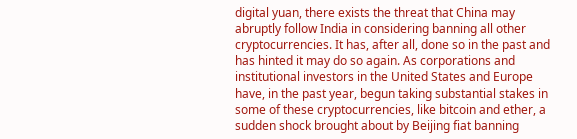digital yuan, there exists the threat that China may abruptly follow India in considering banning all other cryptocurrencies. It has, after all, done so in the past and has hinted it may do so again. As corporations and institutional investors in the United States and Europe have, in the past year, begun taking substantial stakes in some of these cryptocurrencies, like bitcoin and ether, a sudden shock brought about by Beijing fiat banning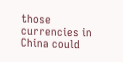those currencies in China could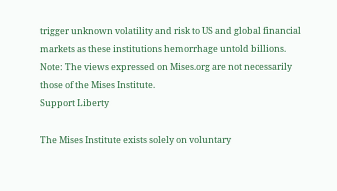trigger unknown volatility and risk to US and global financial markets as these institutions hemorrhage untold billions.
Note: The views expressed on Mises.org are not necessarily those of the Mises Institute.
Support Liberty

The Mises Institute exists solely on voluntary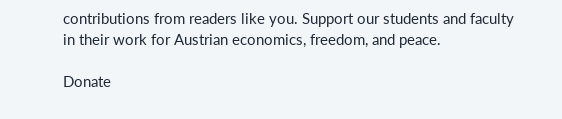contributions from readers like you. Support our students and faculty in their work for Austrian economics, freedom, and peace.

Donate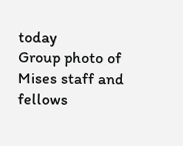today
Group photo of Mises staff and fellows